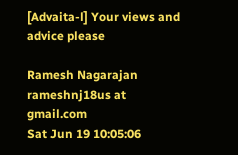[Advaita-l] Your views and advice please

Ramesh Nagarajan rameshnj18us at gmail.com
Sat Jun 19 10:05:06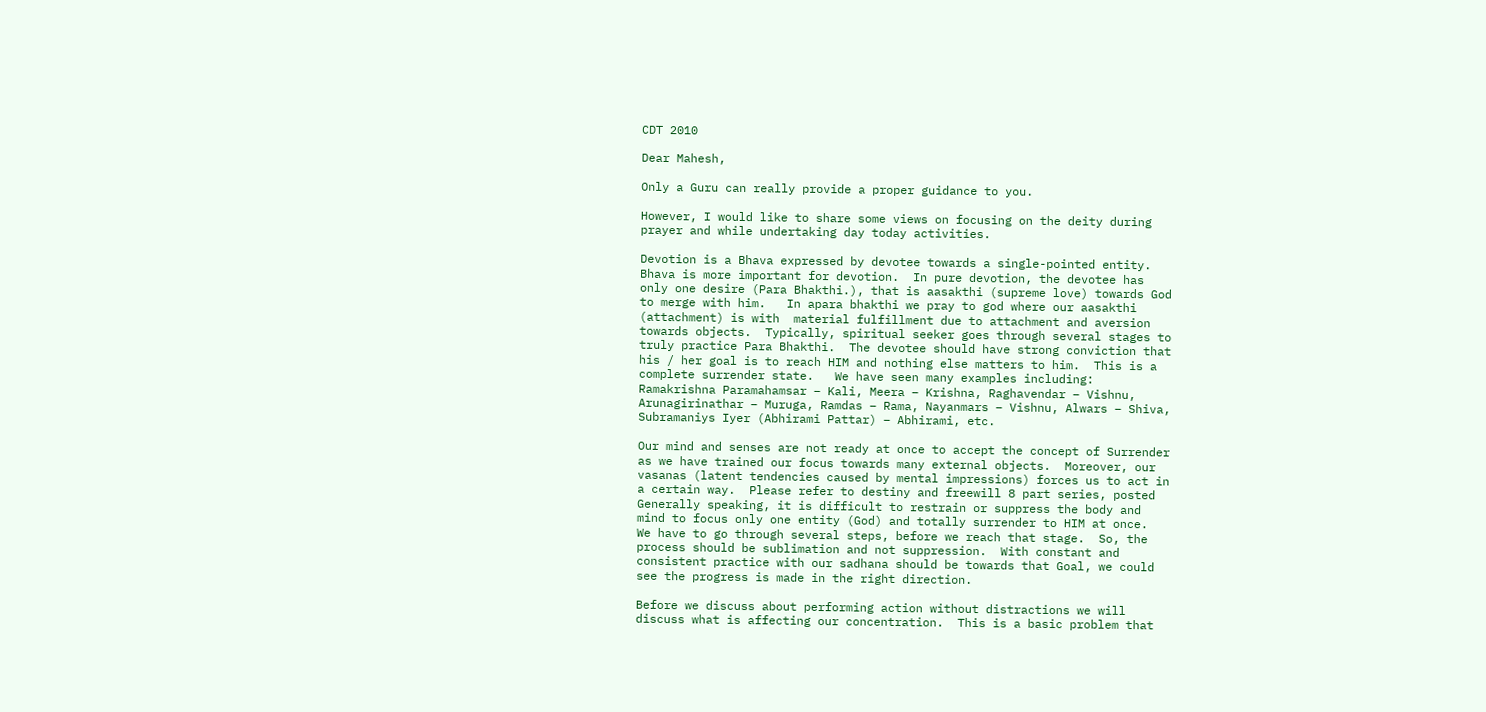CDT 2010

Dear Mahesh,

Only a Guru can really provide a proper guidance to you.

However, I would like to share some views on focusing on the deity during
prayer and while undertaking day today activities.

Devotion is a Bhava expressed by devotee towards a single-pointed entity.
Bhava is more important for devotion.  In pure devotion, the devotee has
only one desire (Para Bhakthi.), that is aasakthi (supreme love) towards God
to merge with him.   In apara bhakthi we pray to god where our aasakthi
(attachment) is with  material fulfillment due to attachment and aversion
towards objects.  Typically, spiritual seeker goes through several stages to
truly practice Para Bhakthi.  The devotee should have strong conviction that
his / her goal is to reach HIM and nothing else matters to him.  This is a
complete surrender state.   We have seen many examples including:
Ramakrishna Paramahamsar – Kali, Meera – Krishna, Raghavendar – Vishnu,
Arunagirinathar – Muruga, Ramdas – Rama, Nayanmars – Vishnu, Alwars – Shiva,
Subramaniys Iyer (Abhirami Pattar) – Abhirami, etc.

Our mind and senses are not ready at once to accept the concept of Surrender
as we have trained our focus towards many external objects.  Moreover, our
vasanas (latent tendencies caused by mental impressions) forces us to act in
a certain way.  Please refer to destiny and freewill 8 part series, posted
Generally speaking, it is difficult to restrain or suppress the body and
mind to focus only one entity (God) and totally surrender to HIM at once.
We have to go through several steps, before we reach that stage.  So, the
process should be sublimation and not suppression.  With constant and
consistent practice with our sadhana should be towards that Goal, we could
see the progress is made in the right direction.

Before we discuss about performing action without distractions we will
discuss what is affecting our concentration.  This is a basic problem that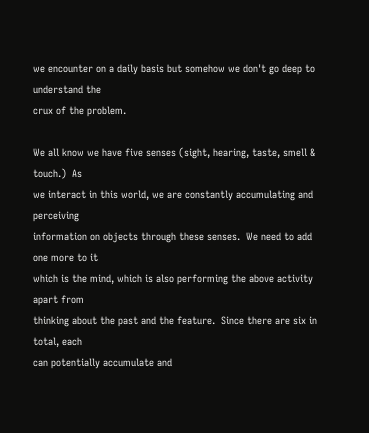we encounter on a daily basis but somehow we don't go deep to understand the
crux of the problem.

We all know we have five senses (sight, hearing, taste, smell & touch.)  As
we interact in this world, we are constantly accumulating and perceiving
information on objects through these senses.  We need to add one more to it
which is the mind, which is also performing the above activity apart from
thinking about the past and the feature.  Since there are six in total, each
can potentially accumulate and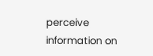perceive information on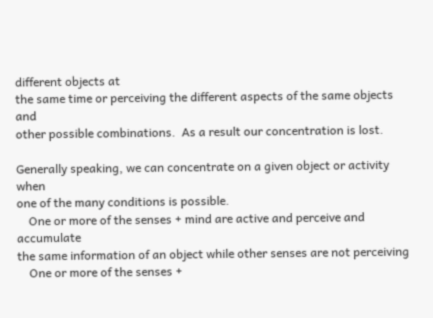different objects at
the same time or perceiving the different aspects of the same objects and
other possible combinations.  As a result our concentration is lost.

Generally speaking, we can concentrate on a given object or activity when
one of the many conditions is possible.
    One or more of the senses + mind are active and perceive and accumulate
the same information of an object while other senses are not perceiving
    One or more of the senses +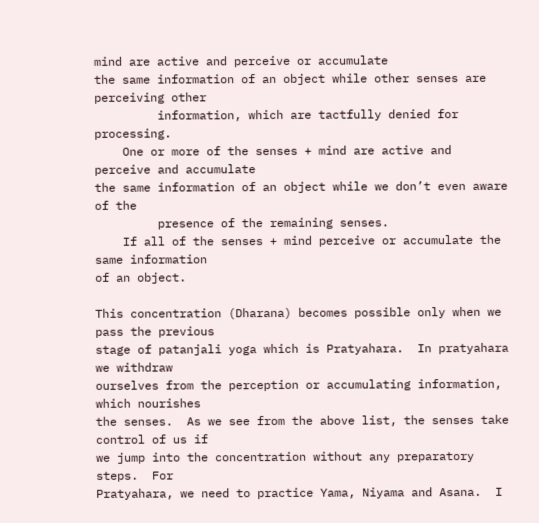mind are active and perceive or accumulate
the same information of an object while other senses are perceiving other
         information, which are tactfully denied for processing.
    One or more of the senses + mind are active and perceive and accumulate
the same information of an object while we don’t even aware of the
         presence of the remaining senses.
    If all of the senses + mind perceive or accumulate the same information
of an object.

This concentration (Dharana) becomes possible only when we pass the previous
stage of patanjali yoga which is Pratyahara.  In pratyahara we withdraw
ourselves from the perception or accumulating information, which nourishes
the senses.  As we see from the above list, the senses take control of us if
we jump into the concentration without any preparatory steps.  For
Pratyahara, we need to practice Yama, Niyama and Asana.  I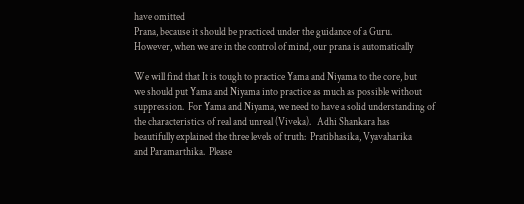have omitted
Prana, because it should be practiced under the guidance of a Guru.
However, when we are in the control of mind, our prana is automatically

We will find that It is tough to practice Yama and Niyama to the core, but
we should put Yama and Niyama into practice as much as possible without
suppression.  For Yama and Niyama, we need to have a solid understanding of
the characteristics of real and unreal (Viveka).   Adhi Shankara has
beautifully explained the three levels of truth:  Pratibhasika, Vyavaharika
and Paramarthika.  Please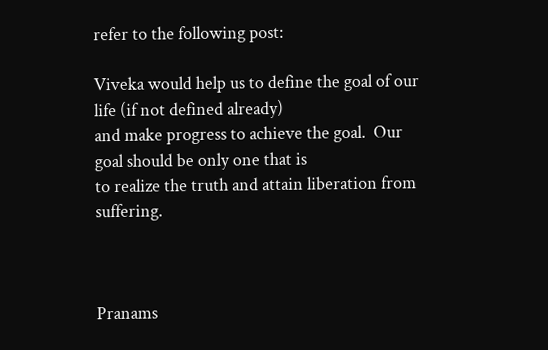refer to the following post:

Viveka would help us to define the goal of our life (if not defined already)
and make progress to achieve the goal.  Our goal should be only one that is
to realize the truth and attain liberation from suffering.



Pranams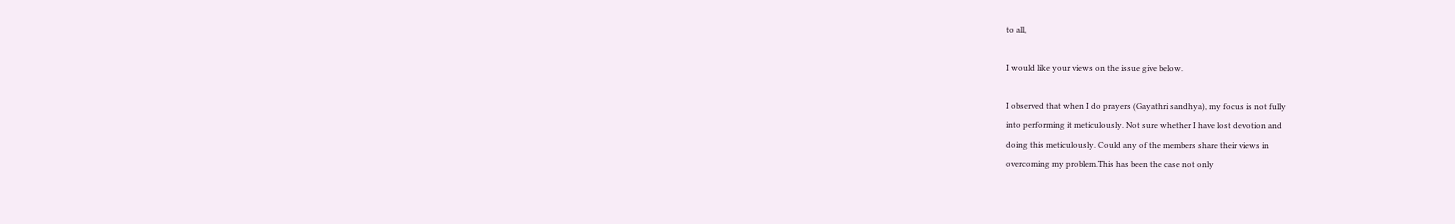to all,

I would like your views on the issue give below.

I observed that when I do prayers (Gayathri sandhya), my focus is not fully
into performing it meticulously. Not sure whether I have lost devotion and
doing this meticulously. Could any of the members share their views in
overcoming my problem.This has been the case not only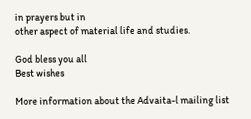in prayers but in
other aspect of material life and studies.

God bless you all
Best wishes

More information about the Advaita-l mailing list